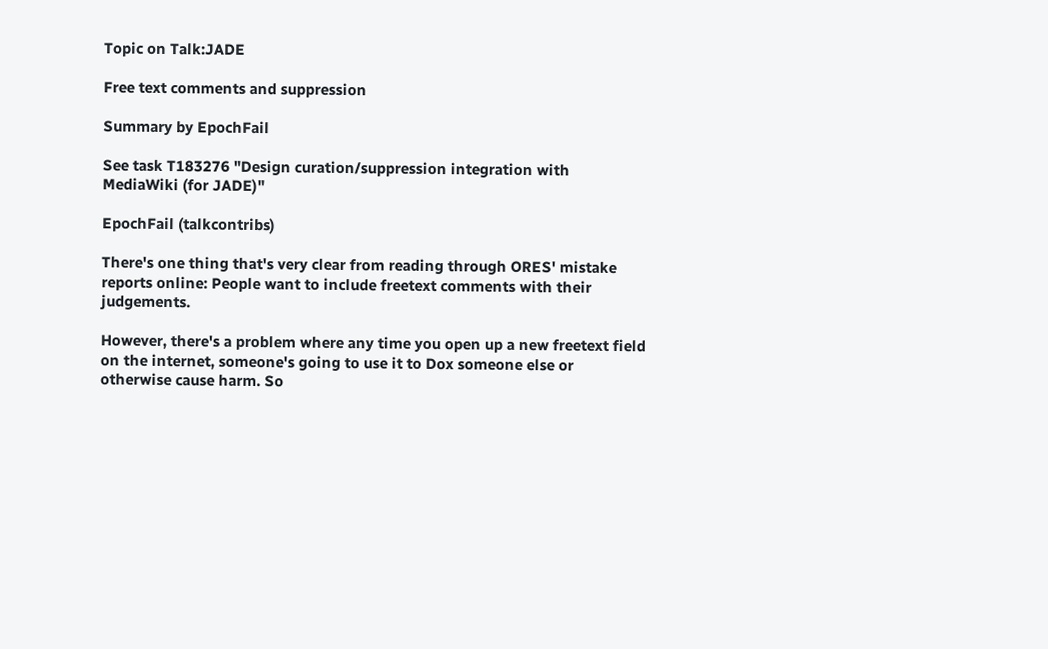Topic on Talk:JADE

Free text comments and suppression

Summary by EpochFail

See task T183276 "Design curation/suppression integration with MediaWiki (for JADE)"

EpochFail (talkcontribs)

There's one thing that's very clear from reading through ORES' mistake reports online: People want to include freetext comments with their judgements.

However, there's a problem where any time you open up a new freetext field on the internet, someone's going to use it to Dox someone else or otherwise cause harm. So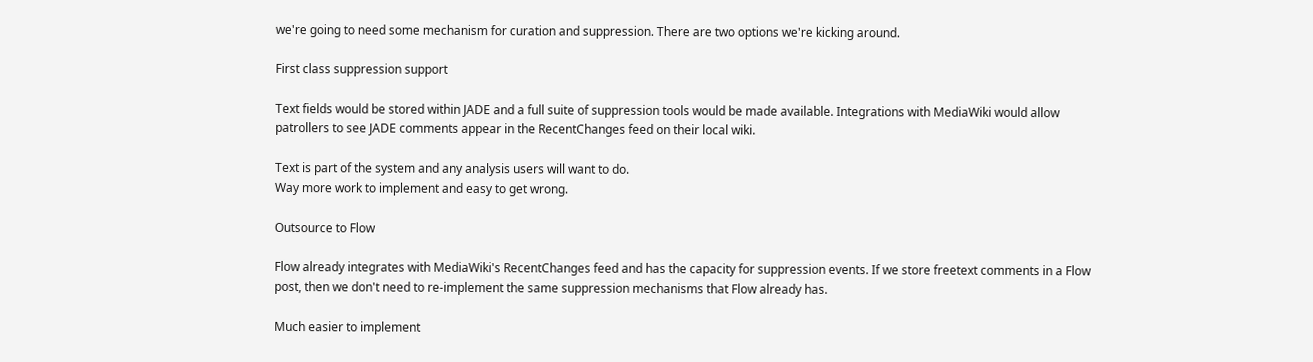we're going to need some mechanism for curation and suppression. There are two options we're kicking around.

First class suppression support

Text fields would be stored within JADE and a full suite of suppression tools would be made available. Integrations with MediaWiki would allow patrollers to see JADE comments appear in the RecentChanges feed on their local wiki.

Text is part of the system and any analysis users will want to do.
Way more work to implement and easy to get wrong.

Outsource to Flow

Flow already integrates with MediaWiki's RecentChanges feed and has the capacity for suppression events. If we store freetext comments in a Flow post, then we don't need to re-implement the same suppression mechanisms that Flow already has.

Much easier to implement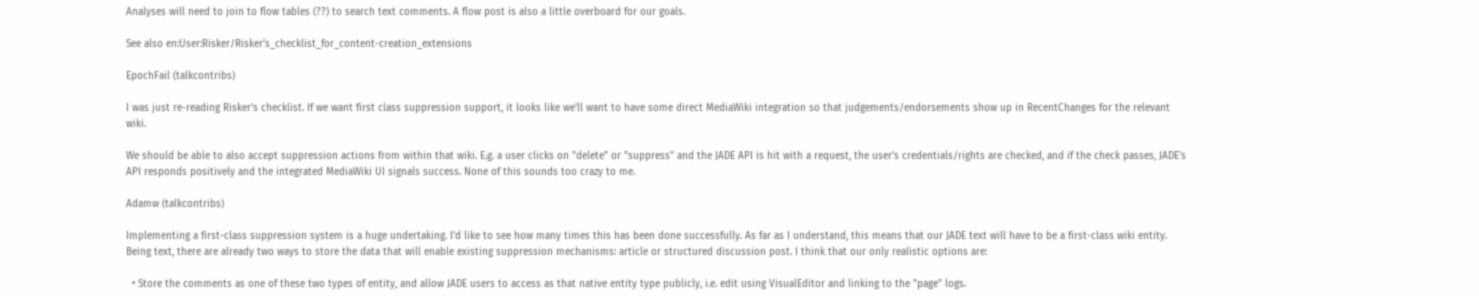Analyses will need to join to flow tables (??) to search text comments. A flow post is also a little overboard for our goals.

See also en:User:Risker/Risker's_checklist_for_content-creation_extensions

EpochFail (talkcontribs)

I was just re-reading Risker's checklist. If we want first class suppression support, it looks like we'll want to have some direct MediaWiki integration so that judgements/endorsements show up in RecentChanges for the relevant wiki.

We should be able to also accept suppression actions from within that wiki. E.g. a user clicks on "delete" or "suppress" and the JADE API is hit with a request, the user's credentials/rights are checked, and if the check passes, JADE's API responds positively and the integrated MediaWiki UI signals success. None of this sounds too crazy to me.

Adamw (talkcontribs)

Implementing a first-class suppression system is a huge undertaking. I'd like to see how many times this has been done successfully. As far as I understand, this means that our JADE text will have to be a first-class wiki entity. Being text, there are already two ways to store the data that will enable existing suppression mechanisms: article or structured discussion post. I think that our only realistic options are:

  • Store the comments as one of these two types of entity, and allow JADE users to access as that native entity type publicly, i.e. edit using VisualEditor and linking to the "page" logs.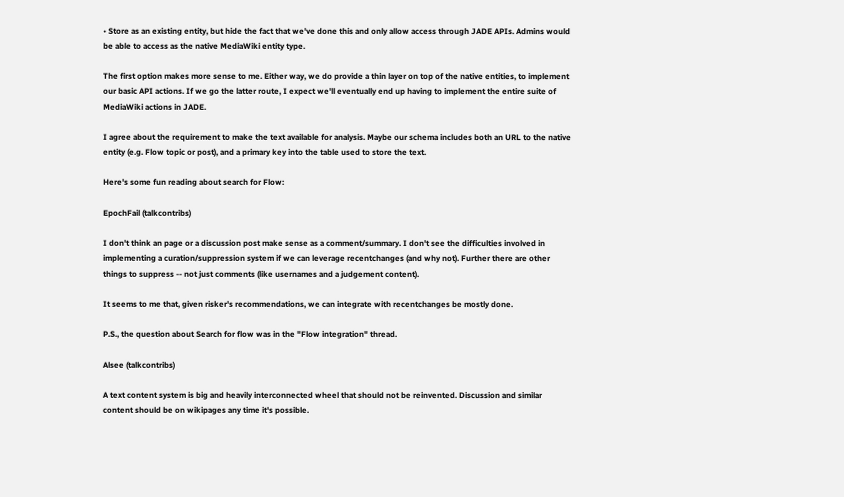• Store as an existing entity, but hide the fact that we've done this and only allow access through JADE APIs. Admins would be able to access as the native MediaWiki entity type.

The first option makes more sense to me. Either way, we do provide a thin layer on top of the native entities, to implement our basic API actions. If we go the latter route, I expect we'll eventually end up having to implement the entire suite of MediaWiki actions in JADE.

I agree about the requirement to make the text available for analysis. Maybe our schema includes both an URL to the native entity (e.g. Flow topic or post), and a primary key into the table used to store the text.

Here's some fun reading about search for Flow:

EpochFail (talkcontribs)

I don't think an page or a discussion post make sense as a comment/summary. I don't see the difficulties involved in implementing a curation/suppression system if we can leverage recentchanges (and why not). Further there are other things to suppress -- not just comments (like usernames and a judgement content).

It seems to me that, given risker's recommendations, we can integrate with recentchanges be mostly done.

P.S., the question about Search for flow was in the "Flow integration" thread.

Alsee (talkcontribs)

A text content system is big and heavily interconnected wheel that should not be reinvented. Discussion and similar content should be on wikipages any time it's possible.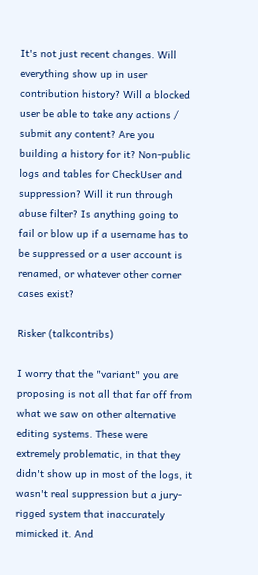It's not just recent changes. Will everything show up in user contribution history? Will a blocked user be able to take any actions / submit any content? Are you building a history for it? Non-public logs and tables for CheckUser and suppression? Will it run through abuse filter? Is anything going to fail or blow up if a username has to be suppressed or a user account is renamed, or whatever other corner cases exist?

Risker (talkcontribs)

I worry that the "variant" you are proposing is not all that far off from what we saw on other alternative editing systems. These were extremely problematic, in that they didn't show up in most of the logs, it wasn't real suppression but a jury-rigged system that inaccurately mimicked it. And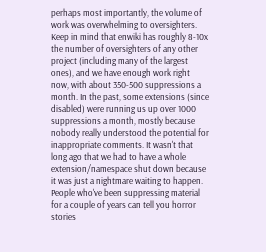perhaps most importantly, the volume of work was overwhelming to oversighters. Keep in mind that enwiki has roughly 8-10x the number of oversighters of any other project (including many of the largest ones), and we have enough work right now, with about 350-500 suppressions a month. In the past, some extensions (since disabled) were running us up over 1000 suppressions a month, mostly because nobody really understood the potential for inappropriate comments. It wasn't that long ago that we had to have a whole extension/namespace shut down because it was just a nightmare waiting to happen. People who've been suppressing material for a couple of years can tell you horror stories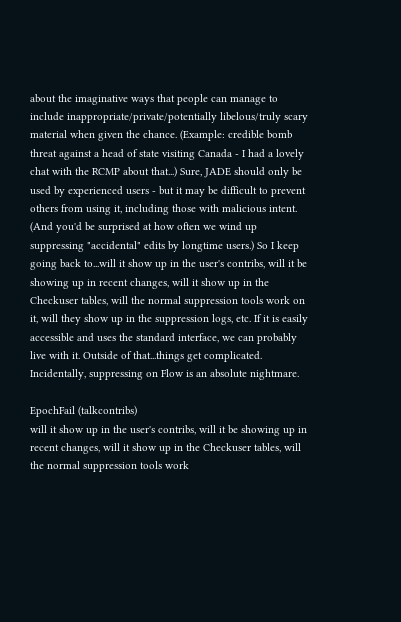about the imaginative ways that people can manage to include inappropriate/private/potentially libelous/truly scary material when given the chance. (Example: credible bomb threat against a head of state visiting Canada - I had a lovely chat with the RCMP about that...) Sure, JADE should only be used by experienced users - but it may be difficult to prevent others from using it, including those with malicious intent. (And you'd be surprised at how often we wind up suppressing "accidental" edits by longtime users.) So I keep going back to...will it show up in the user's contribs, will it be showing up in recent changes, will it show up in the Checkuser tables, will the normal suppression tools work on it, will they show up in the suppression logs, etc. If it is easily accessible and uses the standard interface, we can probably live with it. Outside of that...things get complicated. Incidentally, suppressing on Flow is an absolute nightmare.

EpochFail (talkcontribs)
will it show up in the user's contribs, will it be showing up in recent changes, will it show up in the Checkuser tables, will the normal suppression tools work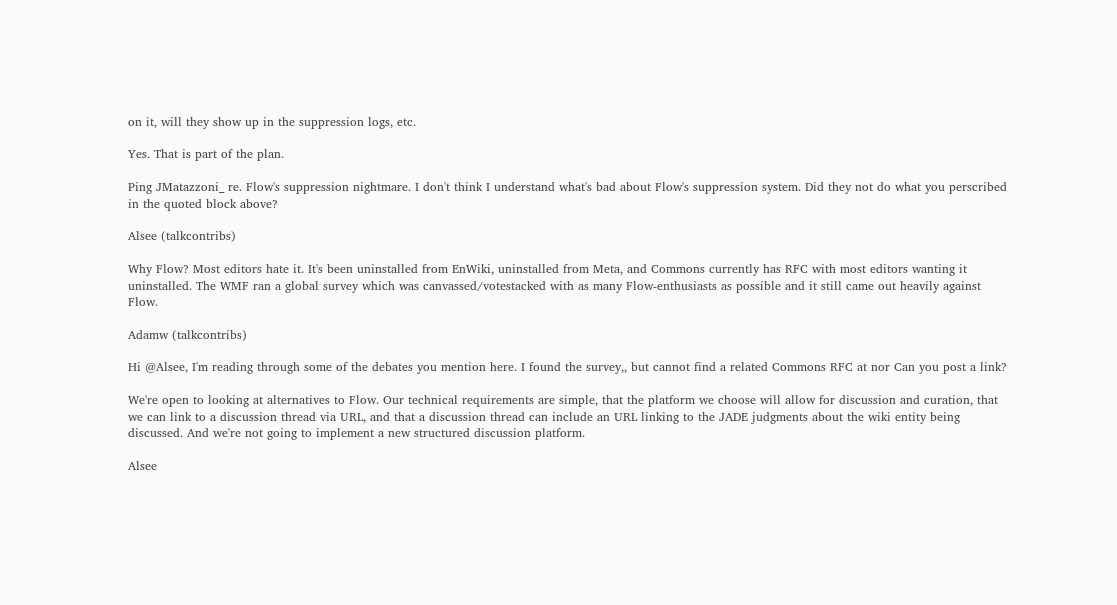on it, will they show up in the suppression logs, etc.

Yes. That is part of the plan.

Ping JMatazzoni_ re. Flow's suppression nightmare. I don't think I understand what's bad about Flow's suppression system. Did they not do what you perscribed in the quoted block above?

Alsee (talkcontribs)

Why Flow? Most editors hate it. It's been uninstalled from EnWiki, uninstalled from Meta, and Commons currently has RFC with most editors wanting it uninstalled. The WMF ran a global survey which was canvassed/votestacked with as many Flow-enthusiasts as possible and it still came out heavily against Flow.

Adamw (talkcontribs)

Hi @Alsee, I'm reading through some of the debates you mention here. I found the survey,, but cannot find a related Commons RFC at nor Can you post a link?

We're open to looking at alternatives to Flow. Our technical requirements are simple, that the platform we choose will allow for discussion and curation, that we can link to a discussion thread via URL, and that a discussion thread can include an URL linking to the JADE judgments about the wiki entity being discussed. And we're not going to implement a new structured discussion platform.

Alsee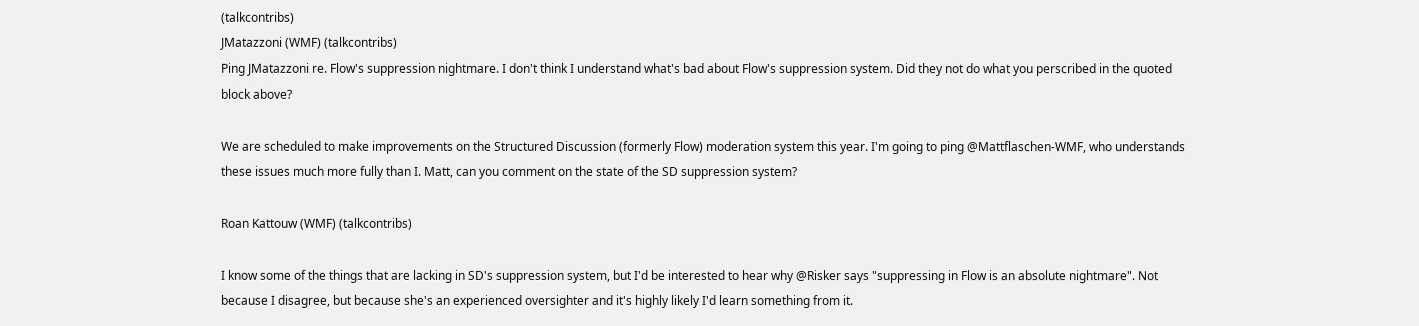(talkcontribs)
JMatazzoni (WMF) (talkcontribs)
Ping JMatazzoni re. Flow's suppression nightmare. I don't think I understand what's bad about Flow's suppression system. Did they not do what you perscribed in the quoted block above?

We are scheduled to make improvements on the Structured Discussion (formerly Flow) moderation system this year. I'm going to ping @Mattflaschen-WMF, who understands these issues much more fully than I. Matt, can you comment on the state of the SD suppression system?

Roan Kattouw (WMF) (talkcontribs)

I know some of the things that are lacking in SD's suppression system, but I'd be interested to hear why @Risker says "suppressing in Flow is an absolute nightmare". Not because I disagree, but because she's an experienced oversighter and it's highly likely I'd learn something from it.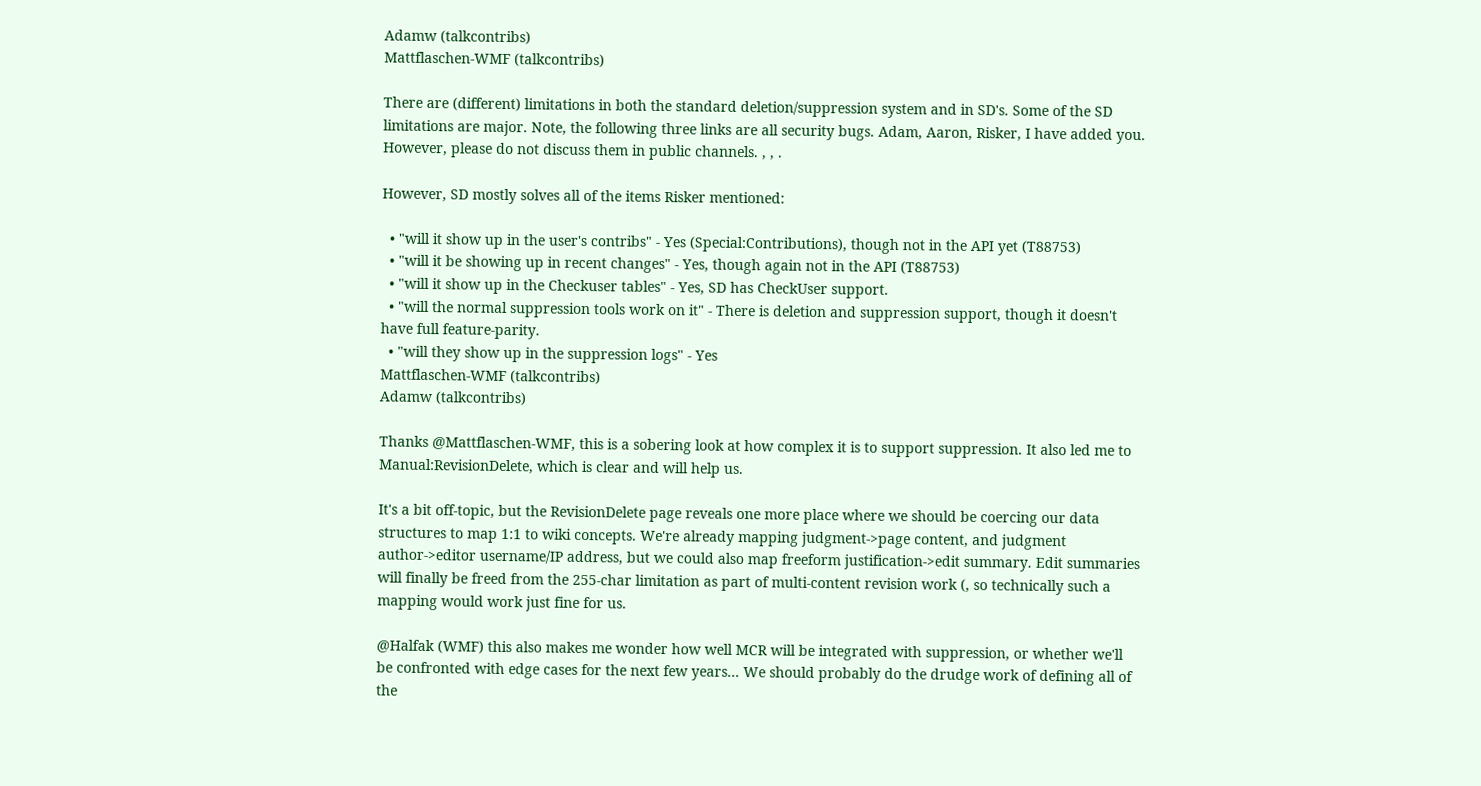Adamw (talkcontribs)
Mattflaschen-WMF (talkcontribs)

There are (different) limitations in both the standard deletion/suppression system and in SD's. Some of the SD limitations are major. Note, the following three links are all security bugs. Adam, Aaron, Risker, I have added you. However, please do not discuss them in public channels. , , .

However, SD mostly solves all of the items Risker mentioned:

  • "will it show up in the user's contribs" - Yes (Special:Contributions), though not in the API yet (T88753)
  • "will it be showing up in recent changes" - Yes, though again not in the API (T88753)
  • "will it show up in the Checkuser tables" - Yes, SD has CheckUser support.
  • "will the normal suppression tools work on it" - There is deletion and suppression support, though it doesn't have full feature-parity.
  • "will they show up in the suppression logs" - Yes
Mattflaschen-WMF (talkcontribs)
Adamw (talkcontribs)

Thanks @Mattflaschen-WMF, this is a sobering look at how complex it is to support suppression. It also led me to Manual:RevisionDelete, which is clear and will help us.

It's a bit off-topic, but the RevisionDelete page reveals one more place where we should be coercing our data structures to map 1:1 to wiki concepts. We're already mapping judgment->page content, and judgment author->editor username/IP address, but we could also map freeform justification->edit summary. Edit summaries will finally be freed from the 255-char limitation as part of multi-content revision work (, so technically such a mapping would work just fine for us.

@Halfak (WMF) this also makes me wonder how well MCR will be integrated with suppression, or whether we'll be confronted with edge cases for the next few years... We should probably do the drudge work of defining all of the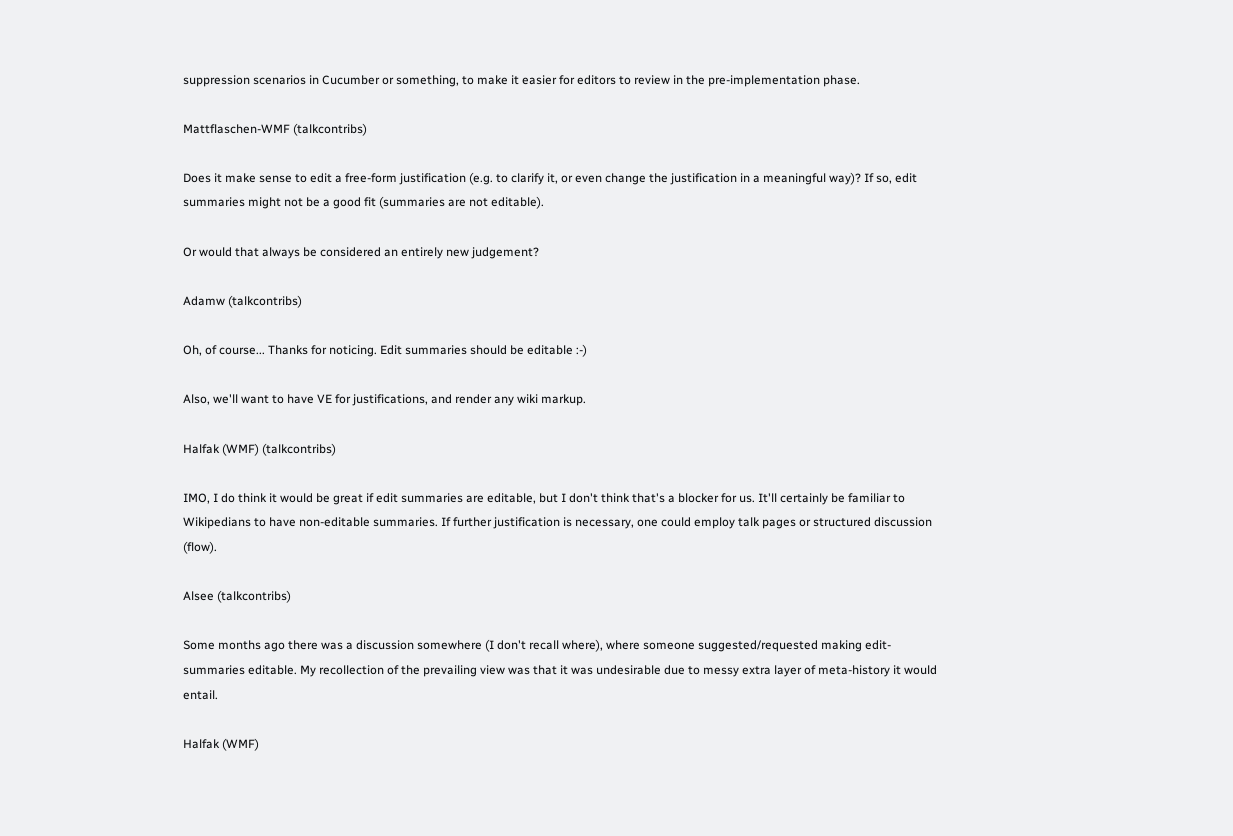suppression scenarios in Cucumber or something, to make it easier for editors to review in the pre-implementation phase.

Mattflaschen-WMF (talkcontribs)

Does it make sense to edit a free-form justification (e.g. to clarify it, or even change the justification in a meaningful way)? If so, edit summaries might not be a good fit (summaries are not editable).

Or would that always be considered an entirely new judgement?

Adamw (talkcontribs)

Oh, of course... Thanks for noticing. Edit summaries should be editable :-)

Also, we'll want to have VE for justifications, and render any wiki markup.

Halfak (WMF) (talkcontribs)

IMO, I do think it would be great if edit summaries are editable, but I don't think that's a blocker for us. It'll certainly be familiar to Wikipedians to have non-editable summaries. If further justification is necessary, one could employ talk pages or structured discussion (flow).

Alsee (talkcontribs)

Some months ago there was a discussion somewhere (I don't recall where), where someone suggested/requested making edit-summaries editable. My recollection of the prevailing view was that it was undesirable due to messy extra layer of meta-history it would entail.

Halfak (WMF)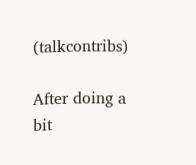(talkcontribs)

After doing a bit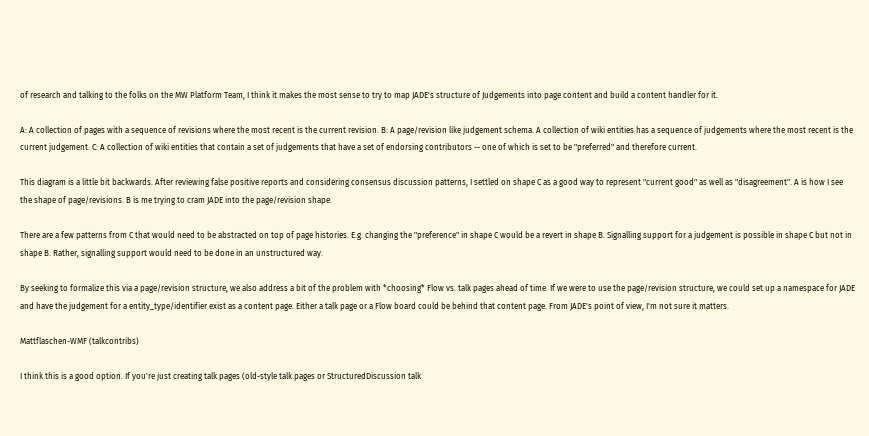of research and talking to the folks on the MW Platform Team, I think it makes the most sense to try to map JADE's structure of Judgements into page content and build a content handler for it.

A: A collection of pages with a sequence of revisions where the most recent is the current revision. B: A page/revision like judgement schema. A collection of wiki entities has a sequence of judgements where the most recent is the current judgement. C: A collection of wiki entities that contain a set of judgements that have a set of endorsing contributors -- one of which is set to be "preferred" and therefore current.

This diagram is a little bit backwards. After reviewing false positive reports and considering consensus discussion patterns, I settled on shape C as a good way to represent "current good" as well as "disagreement". A is how I see the shape of page/revisions. B is me trying to cram JADE into the page/revision shape.

There are a few patterns from C that would need to be abstracted on top of page histories. E.g. changing the "preference" in shape C would be a revert in shape B. Signalling support for a judgement is possible in shape C but not in shape B. Rather, signalling support would need to be done in an unstructured way.

By seeking to formalize this via a page/revision structure, we also address a bit of the problem with *choosing* Flow vs. talk pages ahead of time. If we were to use the page/revision structure, we could set up a namespace for JADE and have the judgement for a entity_type/identifier exist as a content page. Either a talk page or a Flow board could be behind that content page. From JADE's point of view, I'm not sure it matters.

Mattflaschen-WMF (talkcontribs)

I think this is a good option. If you're just creating talk pages (old-style talk pages or StructuredDiscussion talk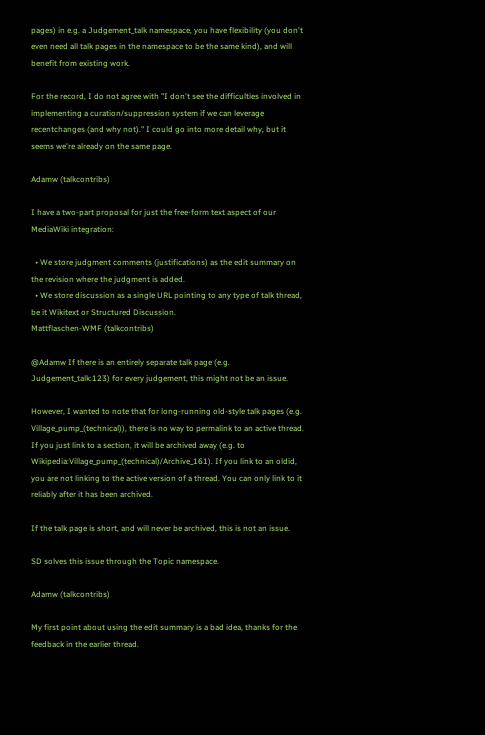pages) in e.g. a Judgement_talk namespace, you have flexibility (you don't even need all talk pages in the namespace to be the same kind), and will benefit from existing work.

For the record, I do not agree with "I don't see the difficulties involved in implementing a curation/suppression system if we can leverage recentchanges (and why not)." I could go into more detail why, but it seems we're already on the same page.

Adamw (talkcontribs)

I have a two-part proposal for just the free-form text aspect of our MediaWiki integration:

  • We store judgment comments (justifications) as the edit summary on the revision where the judgment is added.
  • We store discussion as a single URL pointing to any type of talk thread, be it Wikitext or Structured Discussion.
Mattflaschen-WMF (talkcontribs)

@Adamw If there is an entirely separate talk page (e.g. Judgement_talk:123) for every judgement, this might not be an issue.

However, I wanted to note that for long-running old-style talk pages (e.g. Village_pump_(technical)), there is no way to permalink to an active thread. If you just link to a section, it will be archived away (e.g. to Wikipedia:Village_pump_(technical)/Archive_161). If you link to an oldid, you are not linking to the active version of a thread. You can only link to it reliably after it has been archived.

If the talk page is short, and will never be archived, this is not an issue.

SD solves this issue through the Topic namespace.

Adamw (talkcontribs)

My first point about using the edit summary is a bad idea, thanks for the feedback in the earlier thread.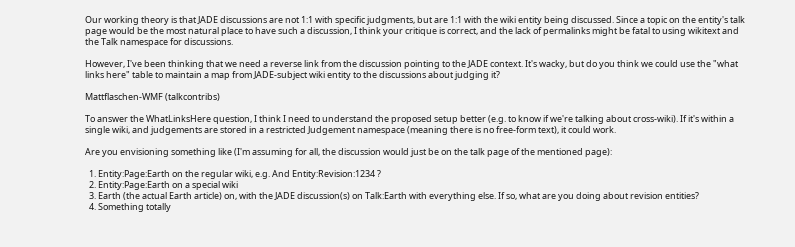Our working theory is that JADE discussions are not 1:1 with specific judgments, but are 1:1 with the wiki entity being discussed. Since a topic on the entity's talk page would be the most natural place to have such a discussion, I think your critique is correct, and the lack of permalinks might be fatal to using wikitext and the Talk namespace for discussions.

However, I've been thinking that we need a reverse link from the discussion pointing to the JADE context. It's wacky, but do you think we could use the "what links here" table to maintain a map from JADE-subject wiki entity to the discussions about judging it?

Mattflaschen-WMF (talkcontribs)

To answer the WhatLinksHere question, I think I need to understand the proposed setup better (e.g. to know if we're talking about cross-wiki). If it's within a single wiki, and judgements are stored in a restricted Judgement namespace (meaning there is no free-form text), it could work.

Are you envisioning something like (I'm assuming for all, the discussion would just be on the talk page of the mentioned page):

  1. Entity:Page:Earth on the regular wiki, e.g. And Entity:Revision:1234 ?
  2. Entity:Page:Earth on a special wiki
  3. Earth (the actual Earth article) on, with the JADE discussion(s) on Talk:Earth with everything else. If so, what are you doing about revision entities?
  4. Something totally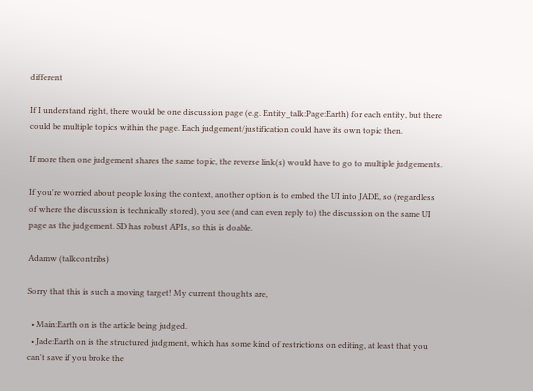different

If I understand right, there would be one discussion page (e.g. Entity_talk:Page:Earth) for each entity, but there could be multiple topics within the page. Each judgement/justification could have its own topic then.

If more then one judgement shares the same topic, the reverse link(s) would have to go to multiple judgements.

If you're worried about people losing the context, another option is to embed the UI into JADE, so (regardless of where the discussion is technically stored), you see (and can even reply to) the discussion on the same UI page as the judgement. SD has robust APIs, so this is doable.

Adamw (talkcontribs)

Sorry that this is such a moving target! My current thoughts are,

  • Main:Earth on is the article being judged.
  • Jade:Earth on is the structured judgment, which has some kind of restrictions on editing, at least that you can't save if you broke the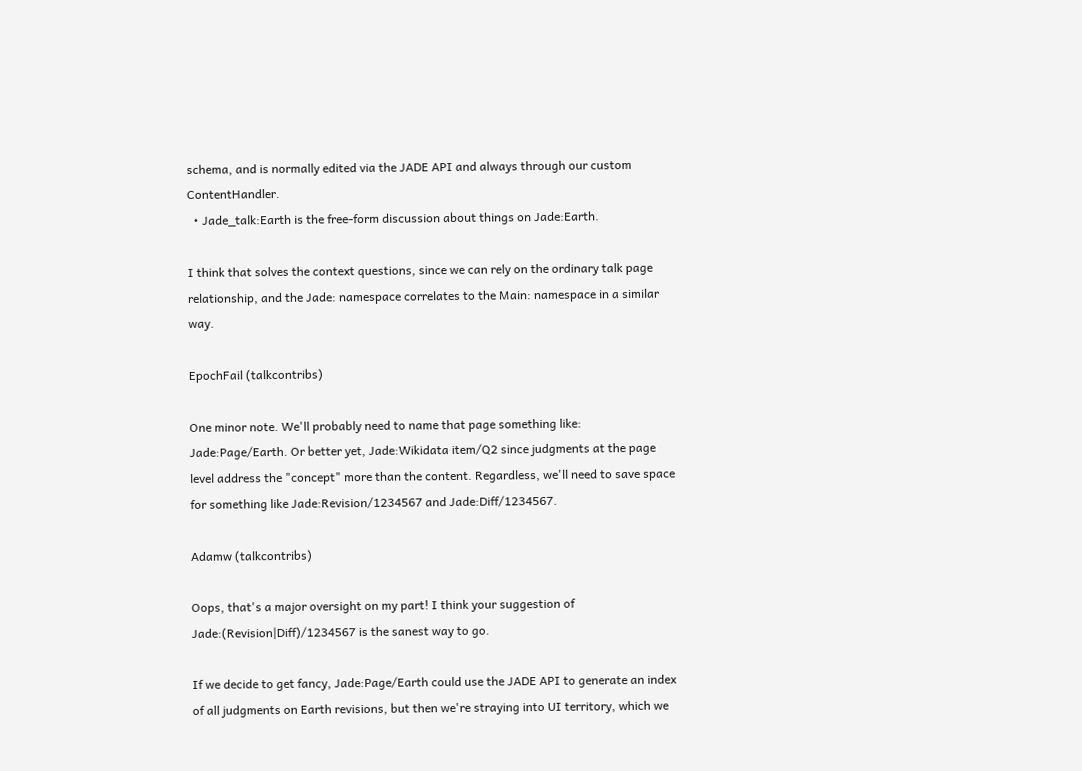schema, and is normally edited via the JADE API and always through our custom ContentHandler.
  • Jade_talk:Earth is the free-form discussion about things on Jade:Earth.

I think that solves the context questions, since we can rely on the ordinary talk page relationship, and the Jade: namespace correlates to the Main: namespace in a similar way.

EpochFail (talkcontribs)

One minor note. We'll probably need to name that page something like: Jade:Page/Earth. Or better yet, Jade:Wikidata item/Q2 since judgments at the page level address the "concept" more than the content. Regardless, we'll need to save space for something like Jade:Revision/1234567 and Jade:Diff/1234567.

Adamw (talkcontribs)

Oops, that's a major oversight on my part! I think your suggestion of Jade:(Revision|Diff)/1234567 is the sanest way to go.

If we decide to get fancy, Jade:Page/Earth could use the JADE API to generate an index of all judgments on Earth revisions, but then we're straying into UI territory, which we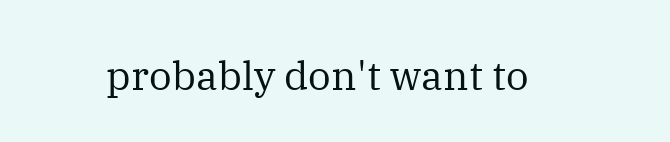probably don't want to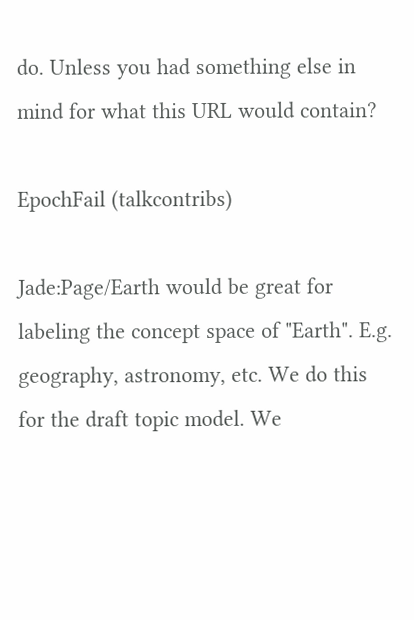do. Unless you had something else in mind for what this URL would contain?

EpochFail (talkcontribs)

Jade:Page/Earth would be great for labeling the concept space of "Earth". E.g. geography, astronomy, etc. We do this for the draft topic model. We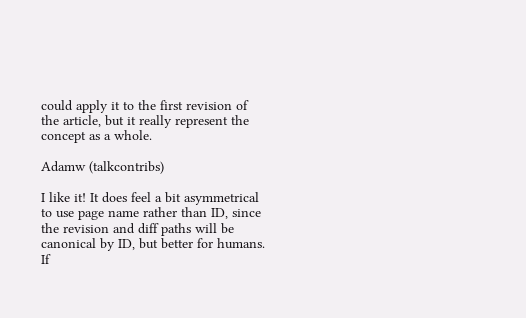could apply it to the first revision of the article, but it really represent the concept as a whole.

Adamw (talkcontribs)

I like it! It does feel a bit asymmetrical to use page name rather than ID, since the revision and diff paths will be canonical by ID, but better for humans. If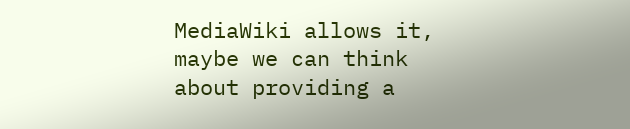MediaWiki allows it, maybe we can think about providing a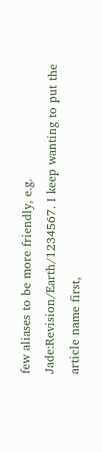few aliases to be more friendly, e.g. Jade:Revision/Earth/1234567. I keep wanting to put the article name first,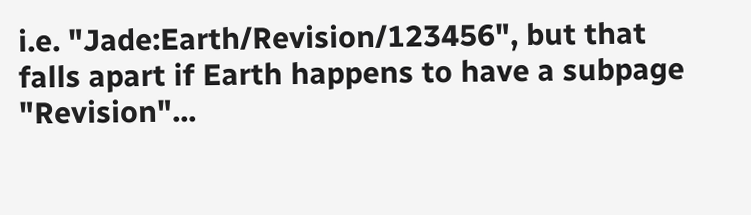i.e. "Jade:Earth/Revision/123456", but that falls apart if Earth happens to have a subpage "Revision"...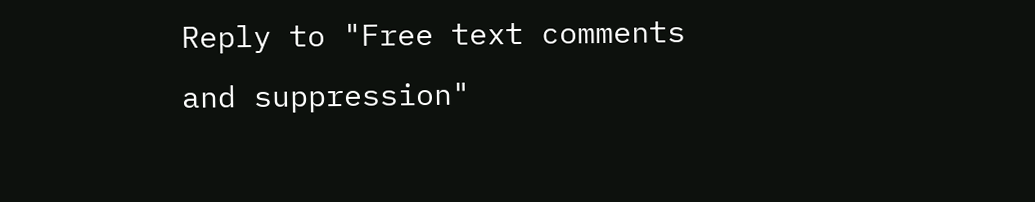Reply to "Free text comments and suppression"